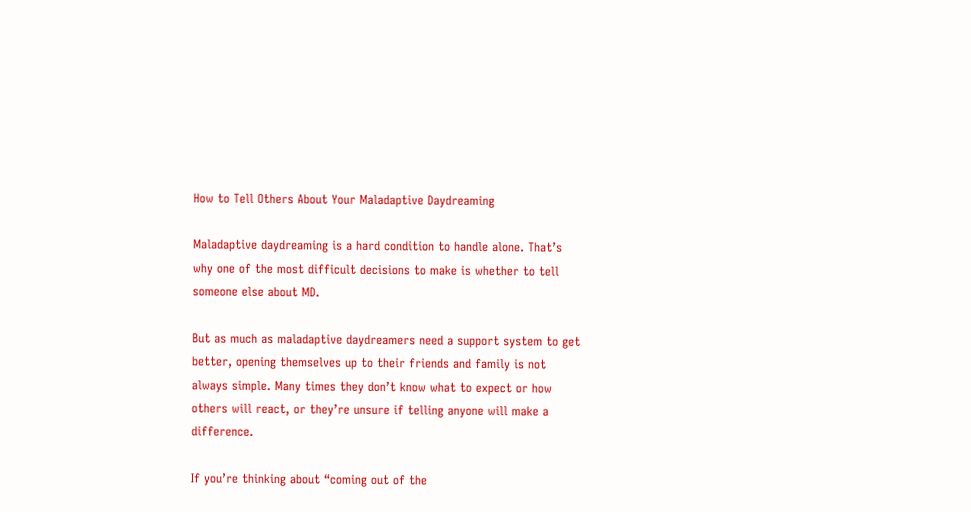How to Tell Others About Your Maladaptive Daydreaming

Maladaptive daydreaming is a hard condition to handle alone. That’s why one of the most difficult decisions to make is whether to tell someone else about MD.

But as much as maladaptive daydreamers need a support system to get better, opening themselves up to their friends and family is not always simple. Many times they don’t know what to expect or how others will react, or they’re unsure if telling anyone will make a difference.

If you’re thinking about “coming out of the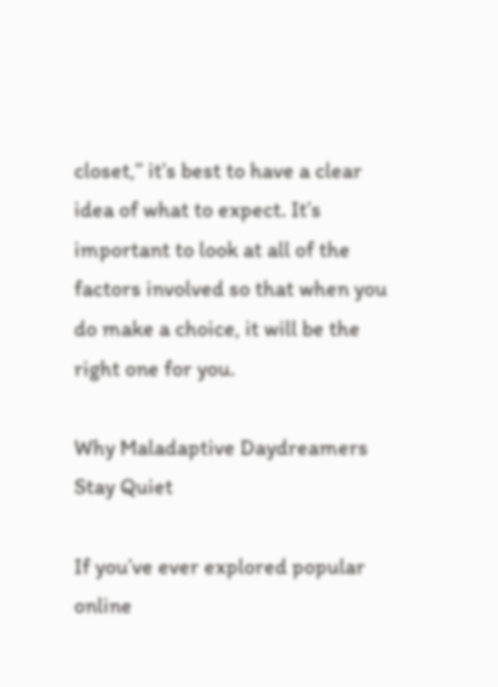closet,” it’s best to have a clear idea of what to expect. It’s important to look at all of the factors involved so that when you do make a choice, it will be the right one for you.

Why Maladaptive Daydreamers Stay Quiet

If you’ve ever explored popular online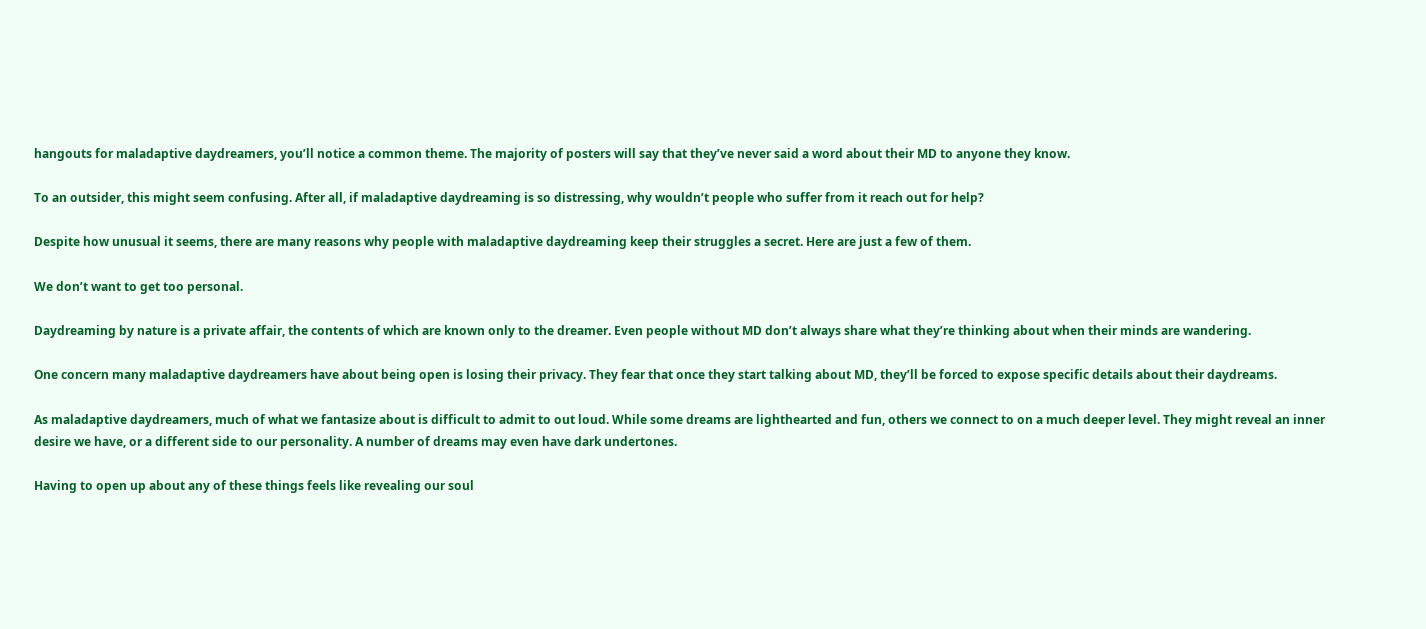hangouts for maladaptive daydreamers, you’ll notice a common theme. The majority of posters will say that they’ve never said a word about their MD to anyone they know.

To an outsider, this might seem confusing. After all, if maladaptive daydreaming is so distressing, why wouldn’t people who suffer from it reach out for help?

Despite how unusual it seems, there are many reasons why people with maladaptive daydreaming keep their struggles a secret. Here are just a few of them.

We don’t want to get too personal.

Daydreaming by nature is a private affair, the contents of which are known only to the dreamer. Even people without MD don’t always share what they’re thinking about when their minds are wandering.

One concern many maladaptive daydreamers have about being open is losing their privacy. They fear that once they start talking about MD, they’ll be forced to expose specific details about their daydreams.

As maladaptive daydreamers, much of what we fantasize about is difficult to admit to out loud. While some dreams are lighthearted and fun, others we connect to on a much deeper level. They might reveal an inner desire we have, or a different side to our personality. A number of dreams may even have dark undertones.

Having to open up about any of these things feels like revealing our soul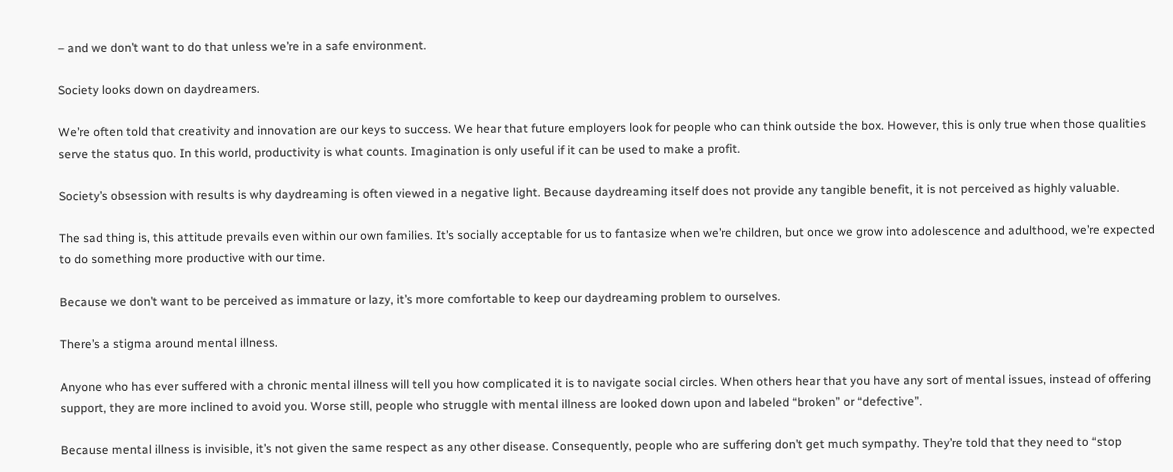– and we don’t want to do that unless we’re in a safe environment.

Society looks down on daydreamers.

We’re often told that creativity and innovation are our keys to success. We hear that future employers look for people who can think outside the box. However, this is only true when those qualities serve the status quo. In this world, productivity is what counts. Imagination is only useful if it can be used to make a profit.

Society’s obsession with results is why daydreaming is often viewed in a negative light. Because daydreaming itself does not provide any tangible benefit, it is not perceived as highly valuable.

The sad thing is, this attitude prevails even within our own families. It’s socially acceptable for us to fantasize when we’re children, but once we grow into adolescence and adulthood, we’re expected to do something more productive with our time.

Because we don’t want to be perceived as immature or lazy, it’s more comfortable to keep our daydreaming problem to ourselves.

There’s a stigma around mental illness.

Anyone who has ever suffered with a chronic mental illness will tell you how complicated it is to navigate social circles. When others hear that you have any sort of mental issues, instead of offering support, they are more inclined to avoid you. Worse still, people who struggle with mental illness are looked down upon and labeled “broken” or “defective”.

Because mental illness is invisible, it’s not given the same respect as any other disease. Consequently, people who are suffering don’t get much sympathy. They’re told that they need to “stop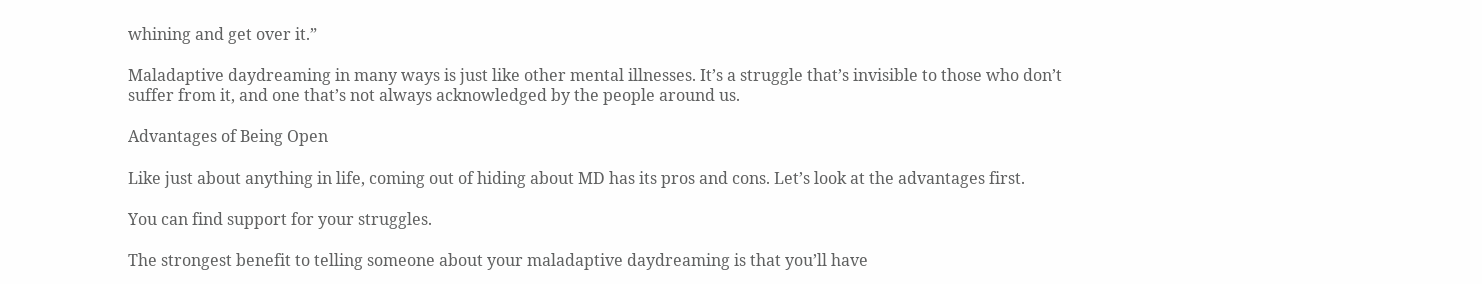whining and get over it.”

Maladaptive daydreaming in many ways is just like other mental illnesses. It’s a struggle that’s invisible to those who don’t suffer from it, and one that’s not always acknowledged by the people around us.

Advantages of Being Open

Like just about anything in life, coming out of hiding about MD has its pros and cons. Let’s look at the advantages first.

You can find support for your struggles.

The strongest benefit to telling someone about your maladaptive daydreaming is that you’ll have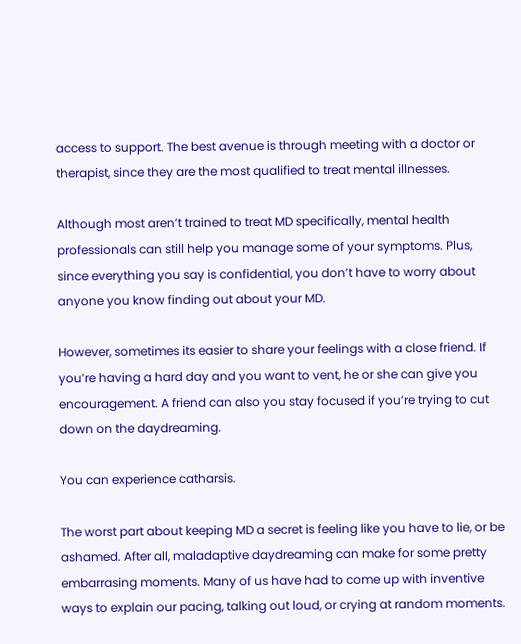access to support. The best avenue is through meeting with a doctor or therapist, since they are the most qualified to treat mental illnesses.

Although most aren’t trained to treat MD specifically, mental health professionals can still help you manage some of your symptoms. Plus, since everything you say is confidential, you don’t have to worry about anyone you know finding out about your MD.

However, sometimes its easier to share your feelings with a close friend. If you’re having a hard day and you want to vent, he or she can give you encouragement. A friend can also you stay focused if you’re trying to cut down on the daydreaming.

You can experience catharsis.

The worst part about keeping MD a secret is feeling like you have to lie, or be ashamed. After all, maladaptive daydreaming can make for some pretty embarrasing moments. Many of us have had to come up with inventive ways to explain our pacing, talking out loud, or crying at random moments.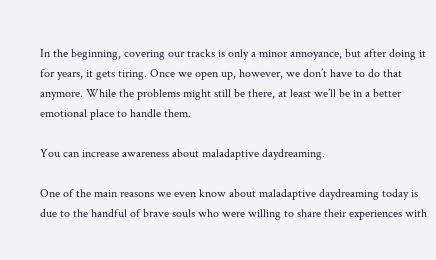In the beginning, covering our tracks is only a minor annoyance, but after doing it for years, it gets tiring. Once we open up, however, we don’t have to do that anymore. While the problems might still be there, at least we’ll be in a better emotional place to handle them.

You can increase awareness about maladaptive daydreaming.

One of the main reasons we even know about maladaptive daydreaming today is due to the handful of brave souls who were willing to share their experiences with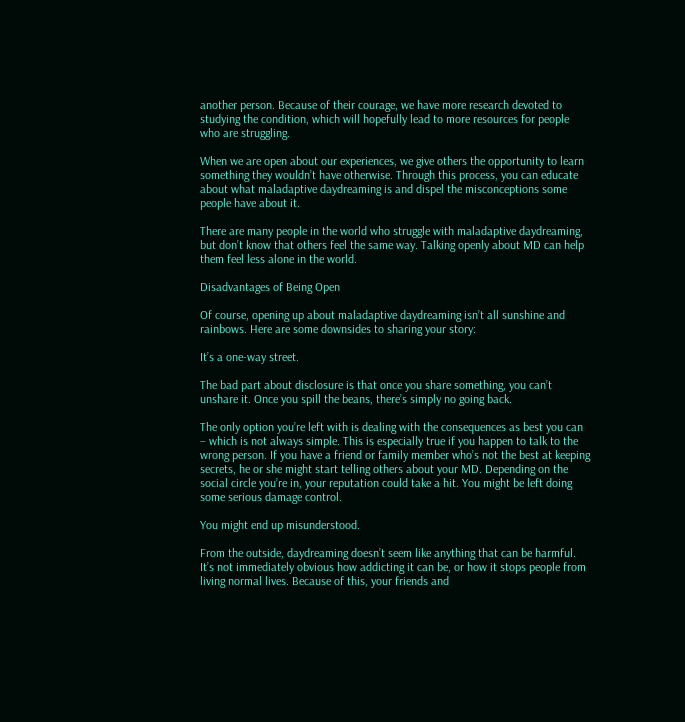another person. Because of their courage, we have more research devoted to studying the condition, which will hopefully lead to more resources for people who are struggling.

When we are open about our experiences, we give others the opportunity to learn something they wouldn’t have otherwise. Through this process, you can educate about what maladaptive daydreaming is and dispel the misconceptions some people have about it.

There are many people in the world who struggle with maladaptive daydreaming, but don’t know that others feel the same way. Talking openly about MD can help them feel less alone in the world.

Disadvantages of Being Open

Of course, opening up about maladaptive daydreaming isn’t all sunshine and rainbows. Here are some downsides to sharing your story:

It’s a one-way street.

The bad part about disclosure is that once you share something, you can’t unshare it. Once you spill the beans, there’s simply no going back.

The only option you’re left with is dealing with the consequences as best you can – which is not always simple. This is especially true if you happen to talk to the wrong person. If you have a friend or family member who’s not the best at keeping secrets, he or she might start telling others about your MD. Depending on the social circle you’re in, your reputation could take a hit. You might be left doing some serious damage control.

You might end up misunderstood.

From the outside, daydreaming doesn’t seem like anything that can be harmful. It’s not immediately obvious how addicting it can be, or how it stops people from living normal lives. Because of this, your friends and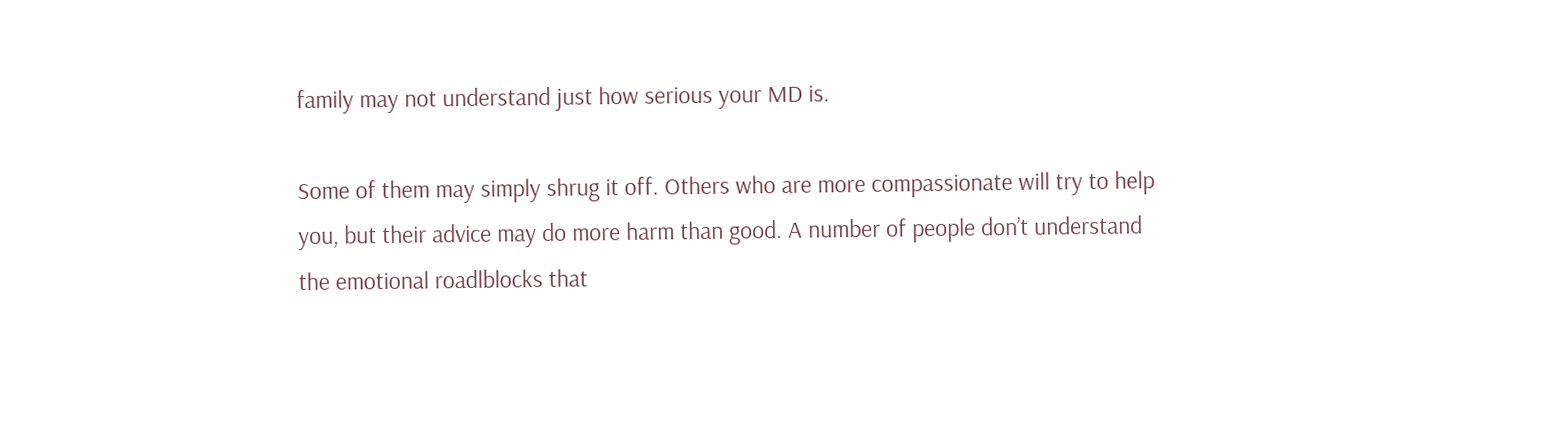family may not understand just how serious your MD is.

Some of them may simply shrug it off. Others who are more compassionate will try to help you, but their advice may do more harm than good. A number of people don’t understand the emotional roadlblocks that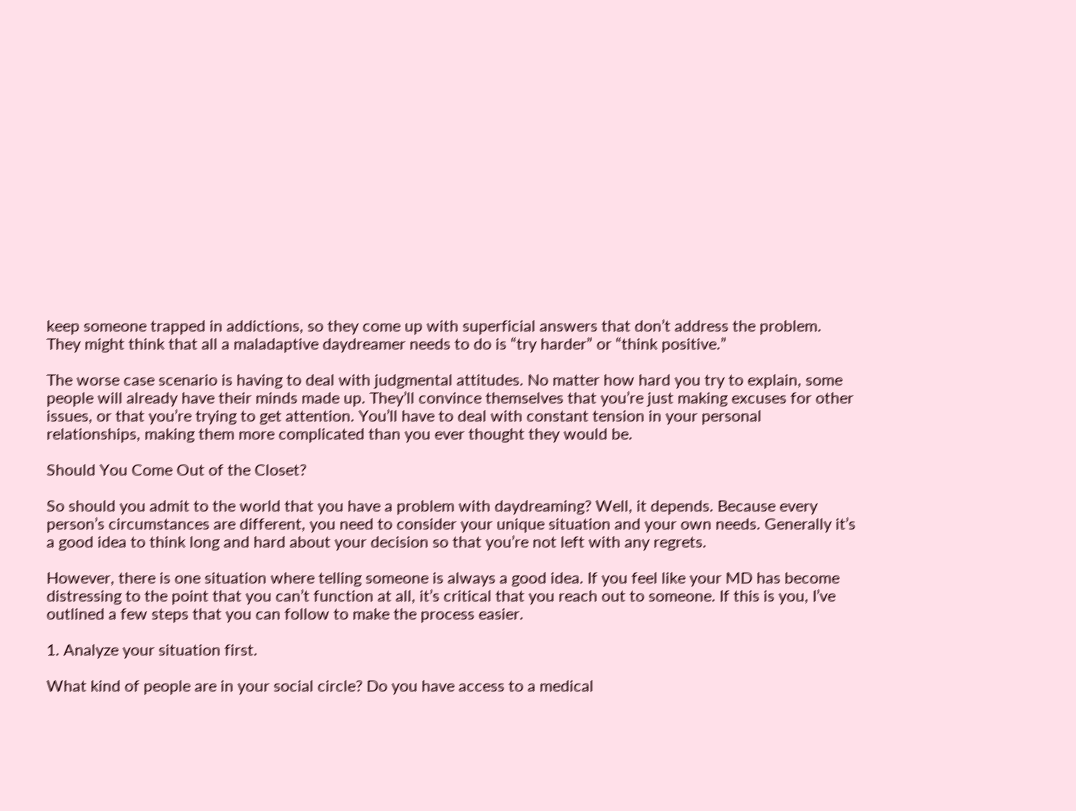keep someone trapped in addictions, so they come up with superficial answers that don’t address the problem. They might think that all a maladaptive daydreamer needs to do is “try harder” or “think positive.”

The worse case scenario is having to deal with judgmental attitudes. No matter how hard you try to explain, some people will already have their minds made up. They’ll convince themselves that you’re just making excuses for other issues, or that you’re trying to get attention. You’ll have to deal with constant tension in your personal relationships, making them more complicated than you ever thought they would be.

Should You Come Out of the Closet?

So should you admit to the world that you have a problem with daydreaming? Well, it depends. Because every person’s circumstances are different, you need to consider your unique situation and your own needs. Generally it’s a good idea to think long and hard about your decision so that you’re not left with any regrets.

However, there is one situation where telling someone is always a good idea. If you feel like your MD has become distressing to the point that you can’t function at all, it’s critical that you reach out to someone. If this is you, I’ve outlined a few steps that you can follow to make the process easier.

1. Analyze your situation first.

What kind of people are in your social circle? Do you have access to a medical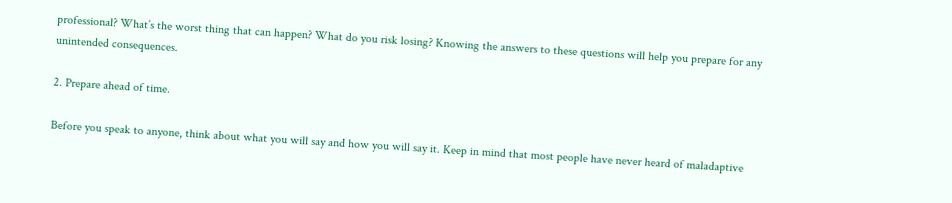professional? What’s the worst thing that can happen? What do you risk losing? Knowing the answers to these questions will help you prepare for any unintended consequences.

2. Prepare ahead of time.

Before you speak to anyone, think about what you will say and how you will say it. Keep in mind that most people have never heard of maladaptive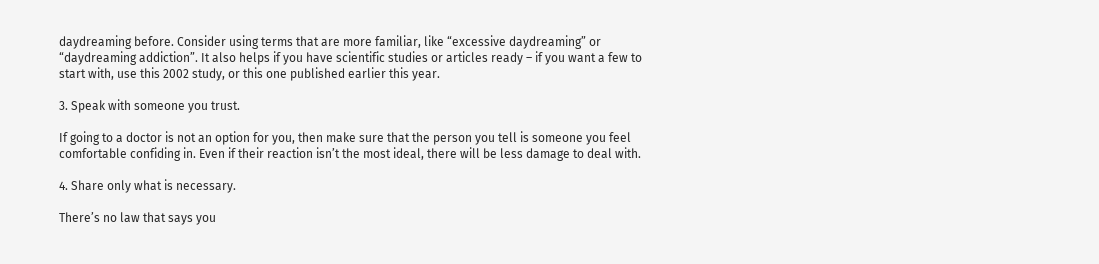daydreaming before. Consider using terms that are more familiar, like “excessive daydreaming” or “daydreaming addiction”. It also helps if you have scientific studies or articles ready – if you want a few to start with, use this 2002 study, or this one published earlier this year.

3. Speak with someone you trust.

If going to a doctor is not an option for you, then make sure that the person you tell is someone you feel comfortable confiding in. Even if their reaction isn’t the most ideal, there will be less damage to deal with.

4. Share only what is necessary.

There’s no law that says you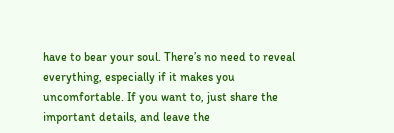have to bear your soul. There’s no need to reveal everything, especially if it makes you uncomfortable. If you want to, just share the important details, and leave the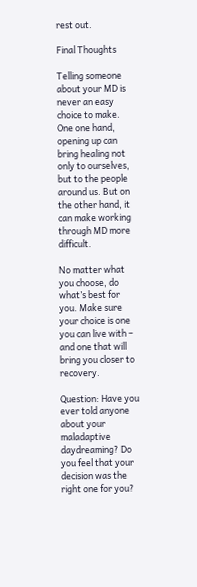rest out.

Final Thoughts

Telling someone about your MD is never an easy choice to make. One one hand, opening up can bring healing not only to ourselves, but to the people around us. But on the other hand, it can make working through MD more difficult.

No matter what you choose, do what’s best for you. Make sure your choice is one you can live with – and one that will bring you closer to recovery.

Question: Have you ever told anyone about your maladaptive daydreaming? Do you feel that your decision was the right one for you?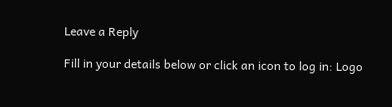Leave a Reply

Fill in your details below or click an icon to log in: Logo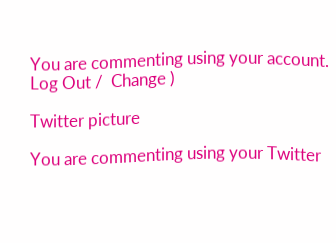You are commenting using your account. Log Out /  Change )

Twitter picture

You are commenting using your Twitter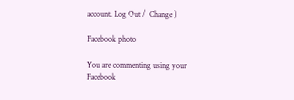account. Log Out /  Change )

Facebook photo

You are commenting using your Facebook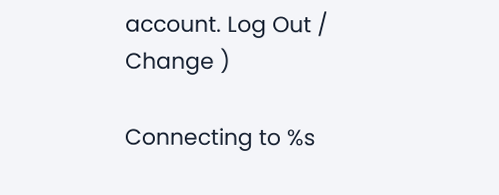account. Log Out /  Change )

Connecting to %s